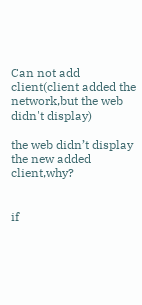Can not add client(client added the network,but the web didn't display)

the web didn’t display the new added client,why?


if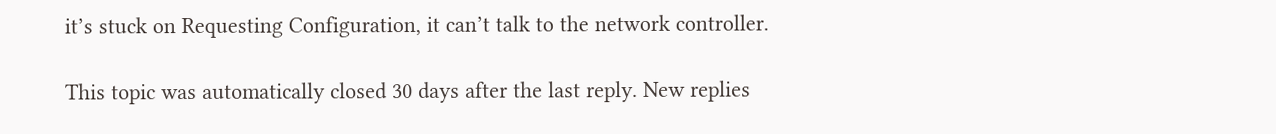it’s stuck on Requesting Configuration, it can’t talk to the network controller.

This topic was automatically closed 30 days after the last reply. New replies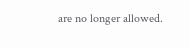are no longer allowed.